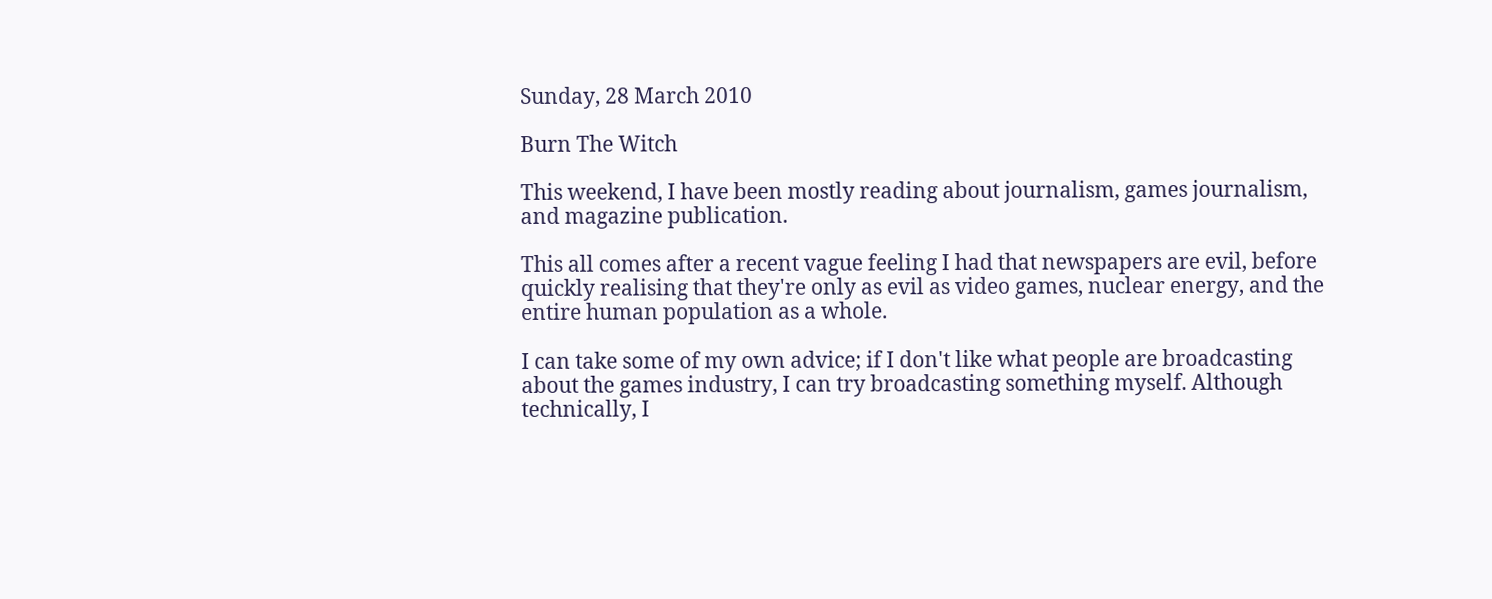Sunday, 28 March 2010

Burn The Witch

This weekend, I have been mostly reading about journalism, games journalism, and magazine publication.

This all comes after a recent vague feeling I had that newspapers are evil, before quickly realising that they're only as evil as video games, nuclear energy, and the entire human population as a whole.

I can take some of my own advice; if I don't like what people are broadcasting about the games industry, I can try broadcasting something myself. Although technically, I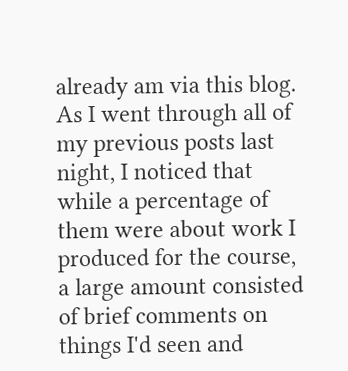already am via this blog. As I went through all of my previous posts last night, I noticed that while a percentage of them were about work I produced for the course, a large amount consisted of brief comments on things I'd seen and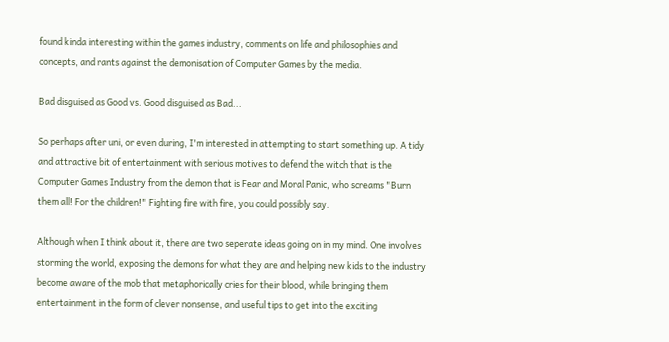found kinda interesting within the games industry, comments on life and philosophies and concepts, and rants against the demonisation of Computer Games by the media.

Bad disguised as Good vs. Good disguised as Bad...

So perhaps after uni, or even during, I'm interested in attempting to start something up. A tidy and attractive bit of entertainment with serious motives to defend the witch that is the Computer Games Industry from the demon that is Fear and Moral Panic, who screams "Burn them all! For the children!" Fighting fire with fire, you could possibly say.

Although when I think about it, there are two seperate ideas going on in my mind. One involves storming the world, exposing the demons for what they are and helping new kids to the industry become aware of the mob that metaphorically cries for their blood, while bringing them entertainment in the form of clever nonsense, and useful tips to get into the exciting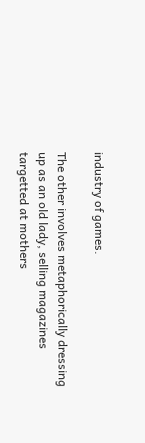industry of games.

The other involves metaphorically dressing up as an old lady, selling magazines targetted at mothers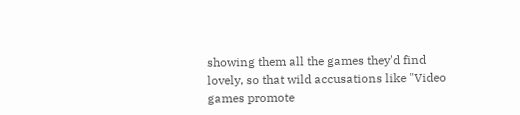showing them all the games they'd find lovely, so that wild accusations like "Video games promote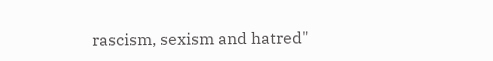rascism, sexism and hatred"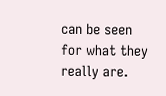can be seen for what they really are.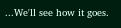...We'll see how it goes.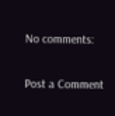No comments:

Post a Comment